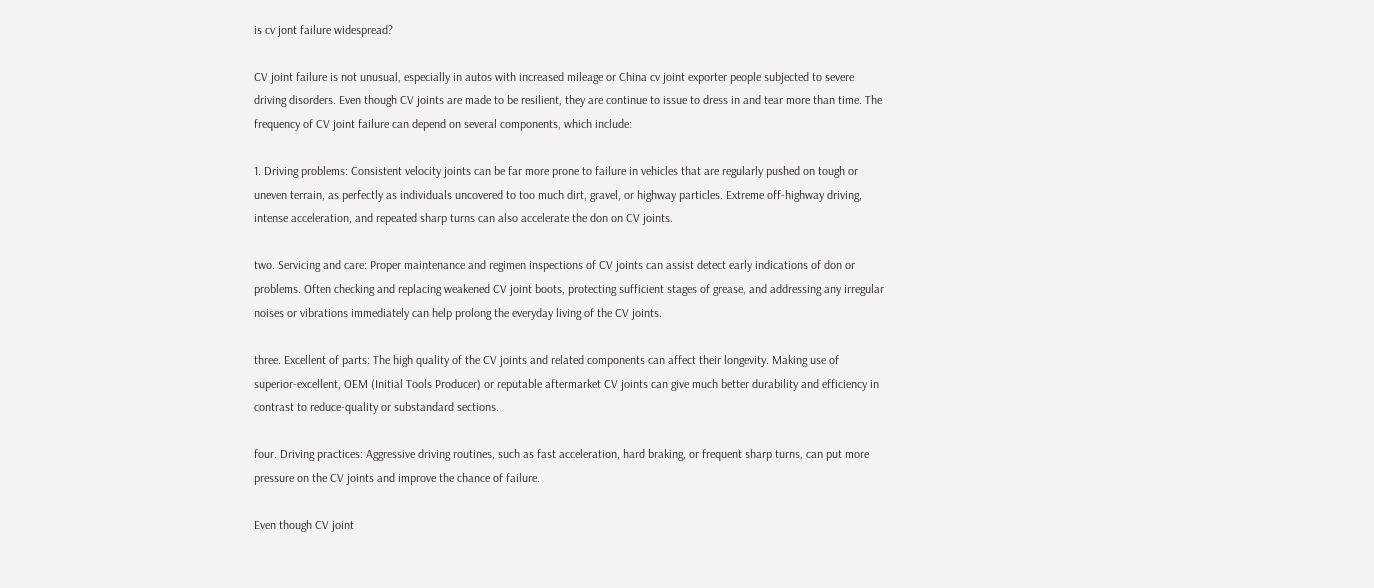is cv jont failure widespread?

CV joint failure is not unusual, especially in autos with increased mileage or China cv joint exporter people subjected to severe driving disorders. Even though CV joints are made to be resilient, they are continue to issue to dress in and tear more than time. The frequency of CV joint failure can depend on several components, which include:

1. Driving problems: Consistent velocity joints can be far more prone to failure in vehicles that are regularly pushed on tough or uneven terrain, as perfectly as individuals uncovered to too much dirt, gravel, or highway particles. Extreme off-highway driving, intense acceleration, and repeated sharp turns can also accelerate the don on CV joints.

two. Servicing and care: Proper maintenance and regimen inspections of CV joints can assist detect early indications of don or problems. Often checking and replacing weakened CV joint boots, protecting sufficient stages of grease, and addressing any irregular noises or vibrations immediately can help prolong the everyday living of the CV joints.

three. Excellent of parts: The high quality of the CV joints and related components can affect their longevity. Making use of superior-excellent, OEM (Initial Tools Producer) or reputable aftermarket CV joints can give much better durability and efficiency in contrast to reduce-quality or substandard sections.

four. Driving practices: Aggressive driving routines, such as fast acceleration, hard braking, or frequent sharp turns, can put more pressure on the CV joints and improve the chance of failure.

Even though CV joint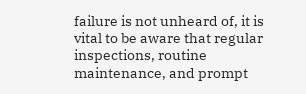failure is not unheard of, it is vital to be aware that regular inspections, routine maintenance, and prompt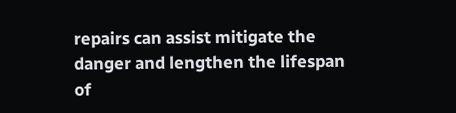repairs can assist mitigate the danger and lengthen the lifespan of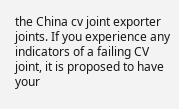the China cv joint exporter joints. If you experience any indicators of a failing CV joint, it is proposed to have your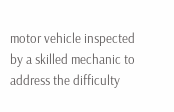motor vehicle inspected by a skilled mechanic to address the difficulty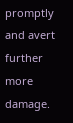promptly and avert further more damage.